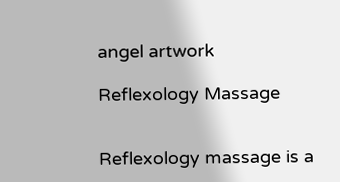angel artwork

Reflexology Massage


Reflexology massage is a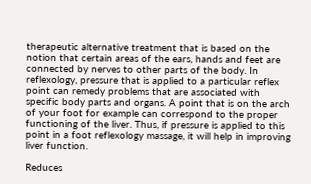therapeutic alternative treatment that is based on the notion that certain areas of the ears, hands and feet are connected by nerves to other parts of the body. In reflexology, pressure that is applied to a particular reflex point can remedy problems that are associated with specific body parts and organs. A point that is on the arch of your foot for example can correspond to the proper functioning of the liver. Thus, if pressure is applied to this point in a foot reflexology massage, it will help in improving liver function.

Reduces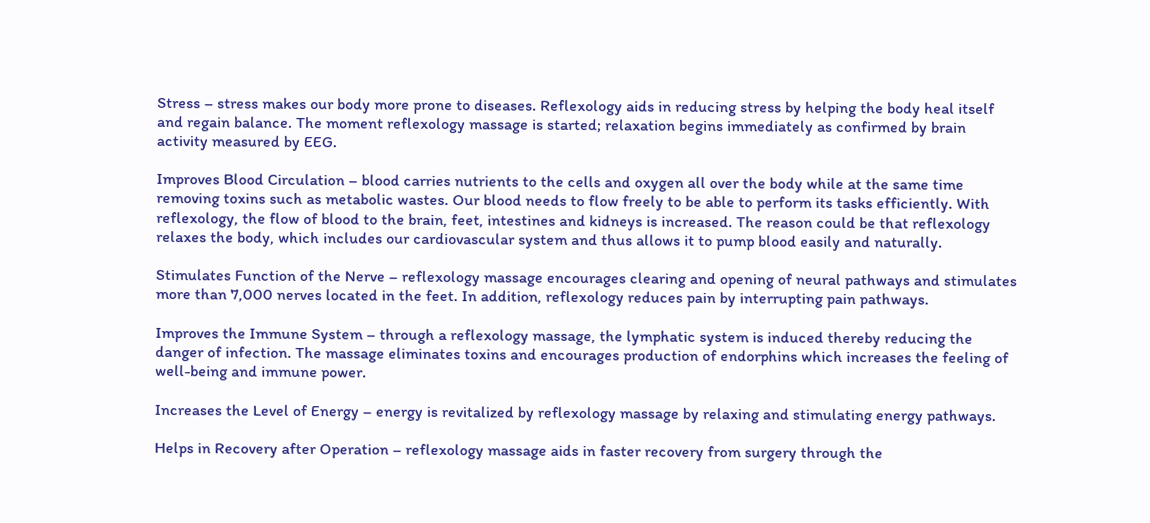Stress – stress makes our body more prone to diseases. Reflexology aids in reducing stress by helping the body heal itself and regain balance. The moment reflexology massage is started; relaxation begins immediately as confirmed by brain activity measured by EEG.

Improves Blood Circulation – blood carries nutrients to the cells and oxygen all over the body while at the same time removing toxins such as metabolic wastes. Our blood needs to flow freely to be able to perform its tasks efficiently. With reflexology, the flow of blood to the brain, feet, intestines and kidneys is increased. The reason could be that reflexology relaxes the body, which includes our cardiovascular system and thus allows it to pump blood easily and naturally.

Stimulates Function of the Nerve – reflexology massage encourages clearing and opening of neural pathways and stimulates more than 7,000 nerves located in the feet. In addition, reflexology reduces pain by interrupting pain pathways.

Improves the Immune System – through a reflexology massage, the lymphatic system is induced thereby reducing the danger of infection. The massage eliminates toxins and encourages production of endorphins which increases the feeling of well-being and immune power.

Increases the Level of Energy – energy is revitalized by reflexology massage by relaxing and stimulating energy pathways.

Helps in Recovery after Operation – reflexology massage aids in faster recovery from surgery through the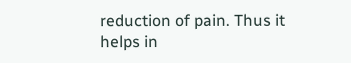reduction of pain. Thus it helps in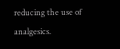reducing the use of analgesics.